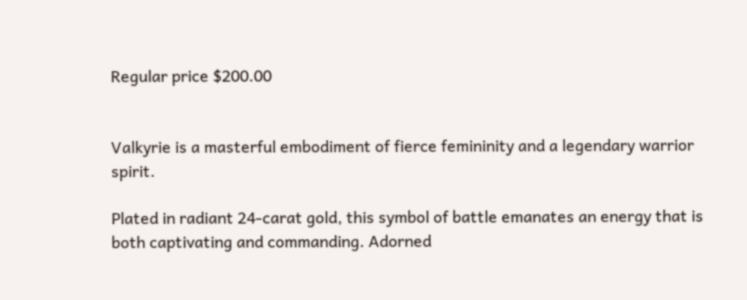Regular price $200.00


Valkyrie is a masterful embodiment of fierce femininity and a legendary warrior spirit.

Plated in radiant 24-carat gold, this symbol of battle emanates an energy that is both captivating and commanding. Adorned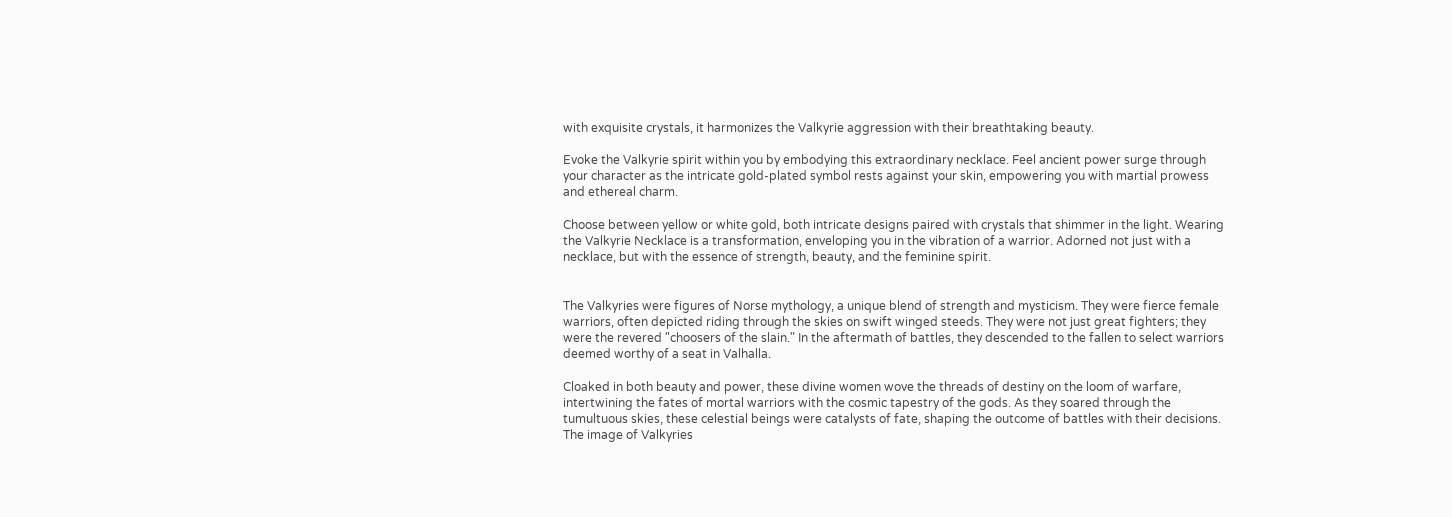with exquisite crystals, it harmonizes the Valkyrie aggression with their breathtaking beauty.

Evoke the Valkyrie spirit within you by embodying this extraordinary necklace. Feel ancient power surge through your character as the intricate gold-plated symbol rests against your skin, empowering you with martial prowess and ethereal charm.

Choose between yellow or white gold, both intricate designs paired with crystals that shimmer in the light. Wearing the Valkyrie Necklace is a transformation, enveloping you in the vibration of a warrior. Adorned not just with a necklace, but with the essence of strength, beauty, and the feminine spirit.


The Valkyries were figures of Norse mythology, a unique blend of strength and mysticism. They were fierce female warriors, often depicted riding through the skies on swift winged steeds. They were not just great fighters; they were the revered "choosers of the slain." In the aftermath of battles, they descended to the fallen to select warriors deemed worthy of a seat in Valhalla.

Cloaked in both beauty and power, these divine women wove the threads of destiny on the loom of warfare, intertwining the fates of mortal warriors with the cosmic tapestry of the gods. As they soared through the tumultuous skies, these celestial beings were catalysts of fate, shaping the outcome of battles with their decisions. The image of Valkyries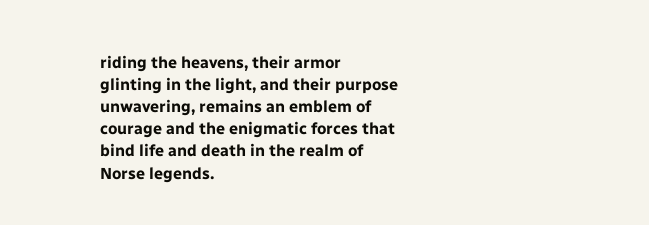riding the heavens, their armor glinting in the light, and their purpose unwavering, remains an emblem of courage and the enigmatic forces that bind life and death in the realm of Norse legends.